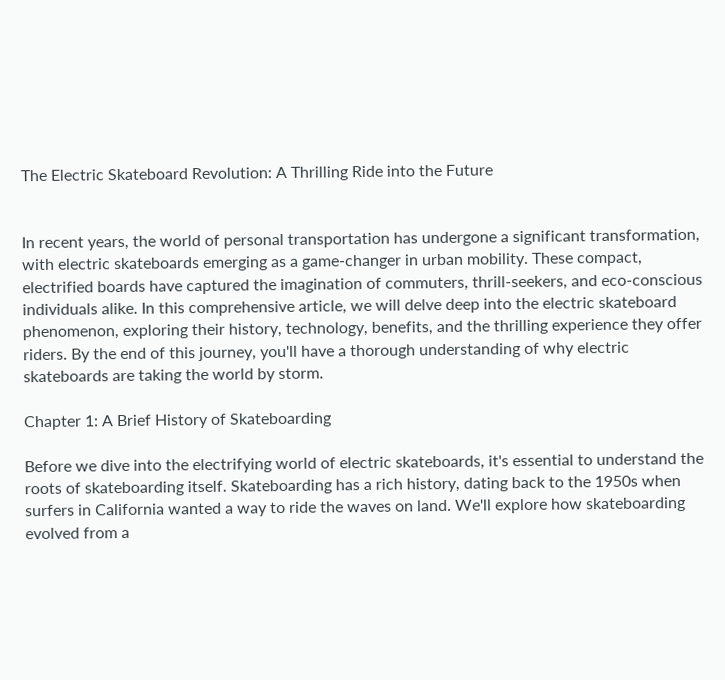The Electric Skateboard Revolution: A Thrilling Ride into the Future


In recent years, the world of personal transportation has undergone a significant transformation, with electric skateboards emerging as a game-changer in urban mobility. These compact, electrified boards have captured the imagination of commuters, thrill-seekers, and eco-conscious individuals alike. In this comprehensive article, we will delve deep into the electric skateboard phenomenon, exploring their history, technology, benefits, and the thrilling experience they offer riders. By the end of this journey, you'll have a thorough understanding of why electric skateboards are taking the world by storm.

Chapter 1: A Brief History of Skateboarding

Before we dive into the electrifying world of electric skateboards, it's essential to understand the roots of skateboarding itself. Skateboarding has a rich history, dating back to the 1950s when surfers in California wanted a way to ride the waves on land. We'll explore how skateboarding evolved from a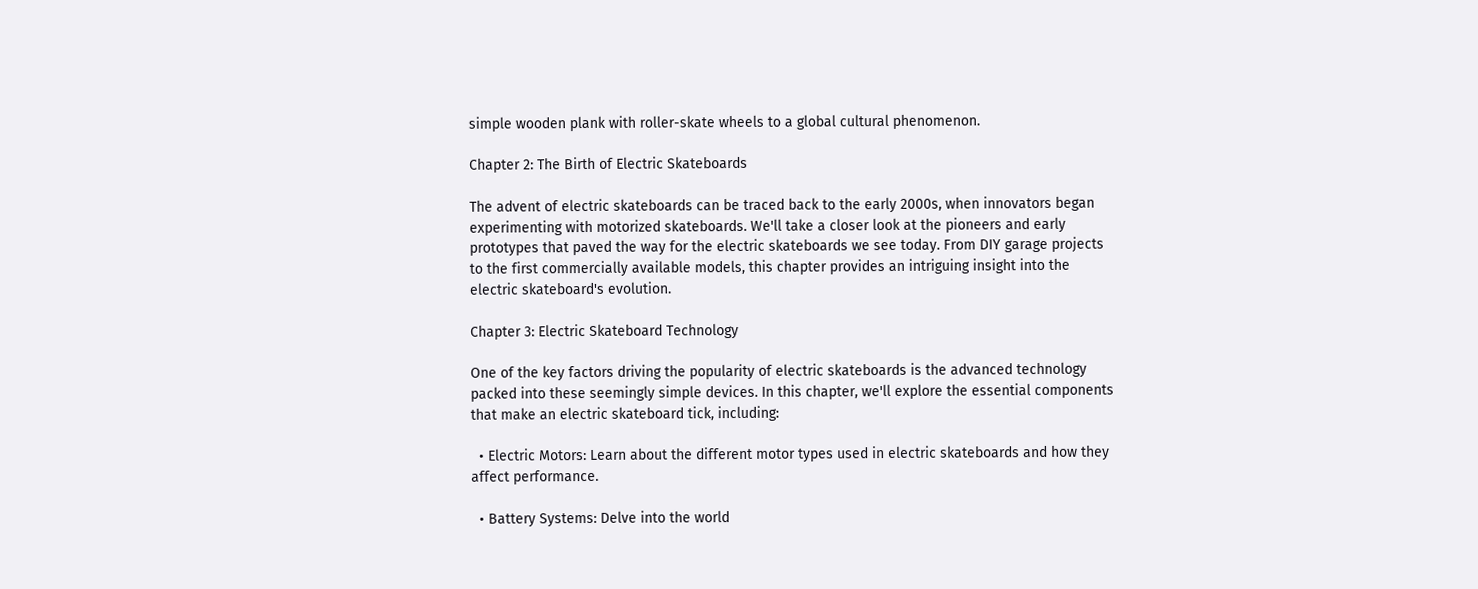simple wooden plank with roller-skate wheels to a global cultural phenomenon.

Chapter 2: The Birth of Electric Skateboards

The advent of electric skateboards can be traced back to the early 2000s, when innovators began experimenting with motorized skateboards. We'll take a closer look at the pioneers and early prototypes that paved the way for the electric skateboards we see today. From DIY garage projects to the first commercially available models, this chapter provides an intriguing insight into the electric skateboard's evolution.

Chapter 3: Electric Skateboard Technology

One of the key factors driving the popularity of electric skateboards is the advanced technology packed into these seemingly simple devices. In this chapter, we'll explore the essential components that make an electric skateboard tick, including:

  • Electric Motors: Learn about the different motor types used in electric skateboards and how they affect performance.

  • Battery Systems: Delve into the world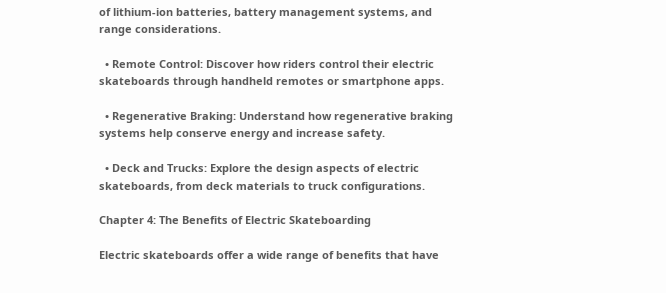of lithium-ion batteries, battery management systems, and range considerations.

  • Remote Control: Discover how riders control their electric skateboards through handheld remotes or smartphone apps.

  • Regenerative Braking: Understand how regenerative braking systems help conserve energy and increase safety.

  • Deck and Trucks: Explore the design aspects of electric skateboards, from deck materials to truck configurations.

Chapter 4: The Benefits of Electric Skateboarding

Electric skateboards offer a wide range of benefits that have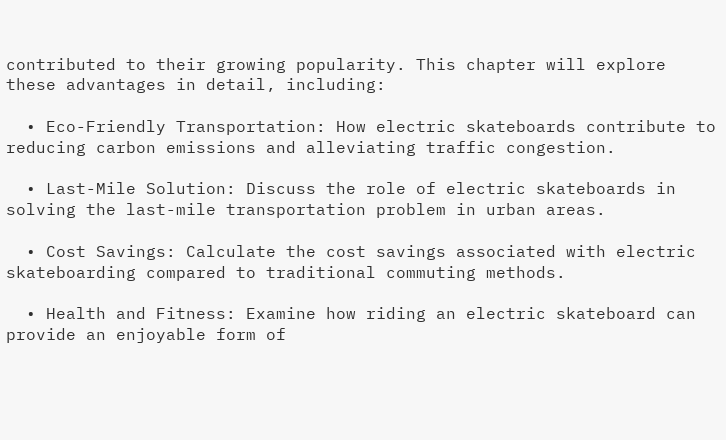contributed to their growing popularity. This chapter will explore these advantages in detail, including:

  • Eco-Friendly Transportation: How electric skateboards contribute to reducing carbon emissions and alleviating traffic congestion.

  • Last-Mile Solution: Discuss the role of electric skateboards in solving the last-mile transportation problem in urban areas.

  • Cost Savings: Calculate the cost savings associated with electric skateboarding compared to traditional commuting methods.

  • Health and Fitness: Examine how riding an electric skateboard can provide an enjoyable form of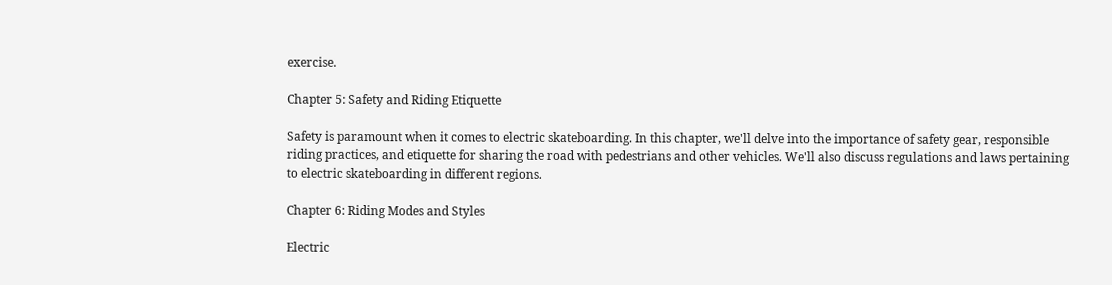exercise.

Chapter 5: Safety and Riding Etiquette

Safety is paramount when it comes to electric skateboarding. In this chapter, we'll delve into the importance of safety gear, responsible riding practices, and etiquette for sharing the road with pedestrians and other vehicles. We'll also discuss regulations and laws pertaining to electric skateboarding in different regions.

Chapter 6: Riding Modes and Styles

Electric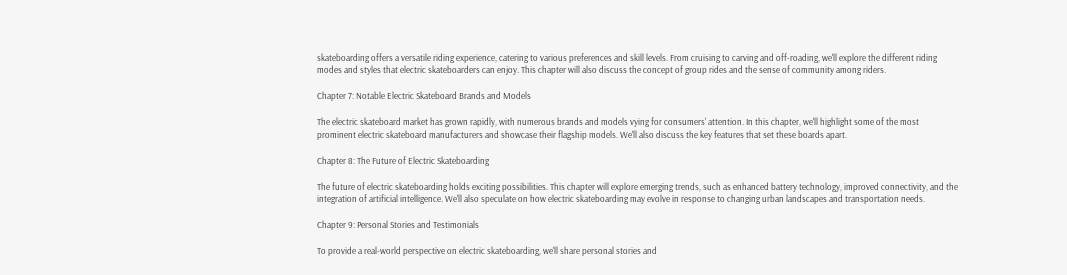skateboarding offers a versatile riding experience, catering to various preferences and skill levels. From cruising to carving and off-roading, we'll explore the different riding modes and styles that electric skateboarders can enjoy. This chapter will also discuss the concept of group rides and the sense of community among riders.

Chapter 7: Notable Electric Skateboard Brands and Models

The electric skateboard market has grown rapidly, with numerous brands and models vying for consumers' attention. In this chapter, we'll highlight some of the most prominent electric skateboard manufacturers and showcase their flagship models. We'll also discuss the key features that set these boards apart.

Chapter 8: The Future of Electric Skateboarding

The future of electric skateboarding holds exciting possibilities. This chapter will explore emerging trends, such as enhanced battery technology, improved connectivity, and the integration of artificial intelligence. We'll also speculate on how electric skateboarding may evolve in response to changing urban landscapes and transportation needs.

Chapter 9: Personal Stories and Testimonials

To provide a real-world perspective on electric skateboarding, we'll share personal stories and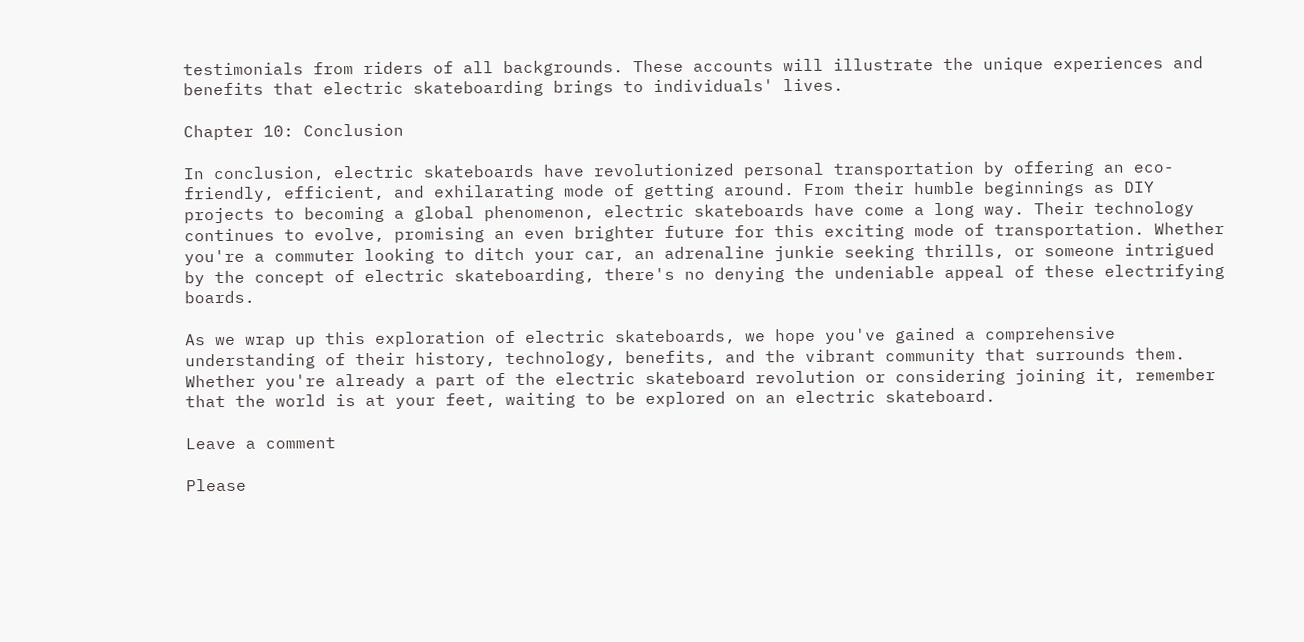testimonials from riders of all backgrounds. These accounts will illustrate the unique experiences and benefits that electric skateboarding brings to individuals' lives.

Chapter 10: Conclusion

In conclusion, electric skateboards have revolutionized personal transportation by offering an eco-friendly, efficient, and exhilarating mode of getting around. From their humble beginnings as DIY projects to becoming a global phenomenon, electric skateboards have come a long way. Their technology continues to evolve, promising an even brighter future for this exciting mode of transportation. Whether you're a commuter looking to ditch your car, an adrenaline junkie seeking thrills, or someone intrigued by the concept of electric skateboarding, there's no denying the undeniable appeal of these electrifying boards.

As we wrap up this exploration of electric skateboards, we hope you've gained a comprehensive understanding of their history, technology, benefits, and the vibrant community that surrounds them. Whether you're already a part of the electric skateboard revolution or considering joining it, remember that the world is at your feet, waiting to be explored on an electric skateboard.

Leave a comment

Please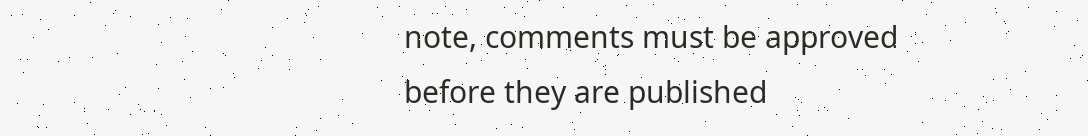note, comments must be approved before they are published